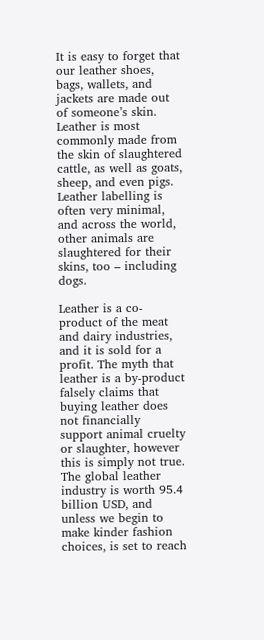It is easy to forget that our leather shoes, bags, wallets, and jackets are made out of someone’s skin. Leather is most commonly made from the skin of slaughtered cattle, as well as goats, sheep, and even pigs. Leather labelling is often very minimal, and across the world, other animals are slaughtered for their skins, too – including dogs.

Leather is a co-product of the meat and dairy industries, and it is sold for a profit. The myth that leather is a by-product falsely claims that buying leather does not financially support animal cruelty or slaughter, however this is simply not true. The global leather industry is worth 95.4 billion USD, and unless we begin to make kinder fashion choices, is set to reach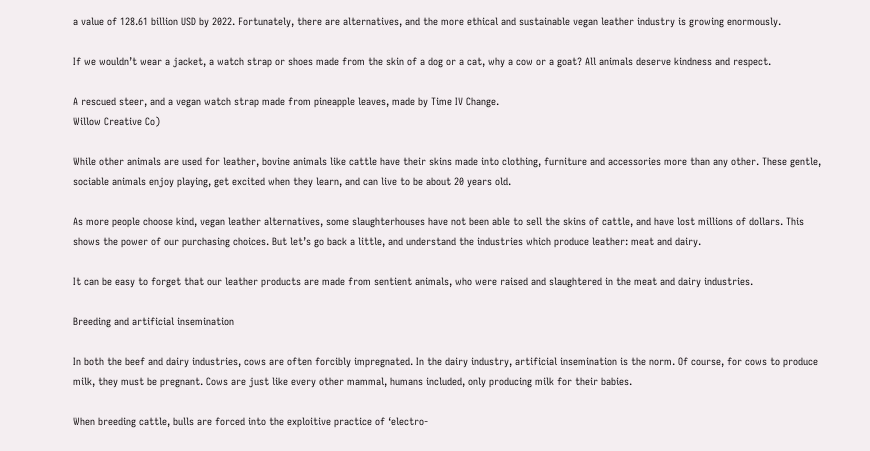a value of 128.61 billion USD by 2022. Fortunately, there are alternatives, and the more ethical and sustainable vegan leather industry is growing enormously.

If we wouldn’t wear a jacket, a watch strap or shoes made from the skin of a dog or a cat, why a cow or a goat? All animals deserve kindness and respect.

A rescued steer, and a vegan watch strap made from pineapple leaves, made by Time IV Change.
Willow Creative Co)

While other animals are used for leather, bovine animals like cattle have their skins made into clothing, furniture and accessories more than any other. These gentle, sociable animals enjoy playing, get excited when they learn, and can live to be about 20 years old.

As more people choose kind, vegan leather alternatives, some slaughterhouses have not been able to sell the skins of cattle, and have lost millions of dollars. This shows the power of our purchasing choices. But let’s go back a little, and understand the industries which produce leather: meat and dairy.

It can be easy to forget that our leather products are made from sentient animals, who were raised and slaughtered in the meat and dairy industries.

Breeding and artificial insemination

In both the beef and dairy industries, cows are often forcibly impregnated. In the dairy industry, artificial insemination is the norm. Of course, for cows to produce milk, they must be pregnant. Cows are just like every other mammal, humans included, only producing milk for their babies.

When breeding cattle, bulls are forced into the exploitive practice of ‘electro-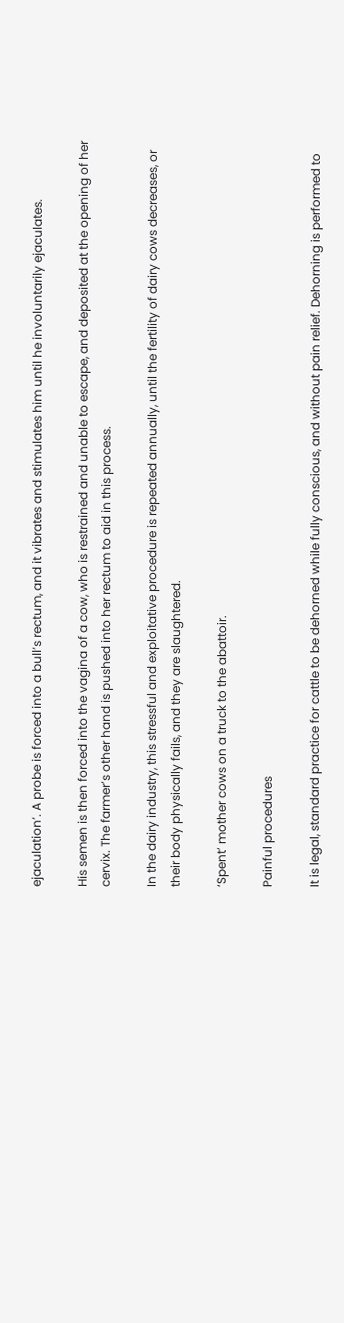ejaculation’. A probe is forced into a bull’s rectum, and it vibrates and stimulates him until he involuntarily ejaculates.

His semen is then forced into the vagina of a cow, who is restrained and unable to escape, and deposited at the opening of her cervix. The farmer’s other hand is pushed into her rectum to aid in this process.

In the dairy industry, this stressful and exploitative procedure is repeated annually, until the fertility of dairy cows decreases, or their body physically fails, and they are slaughtered.

‘Spent’ mother cows on a truck to the abattoir.

Painful procedures

It is legal, standard practice for cattle to be dehorned while fully conscious, and without pain relief. Dehorning is performed to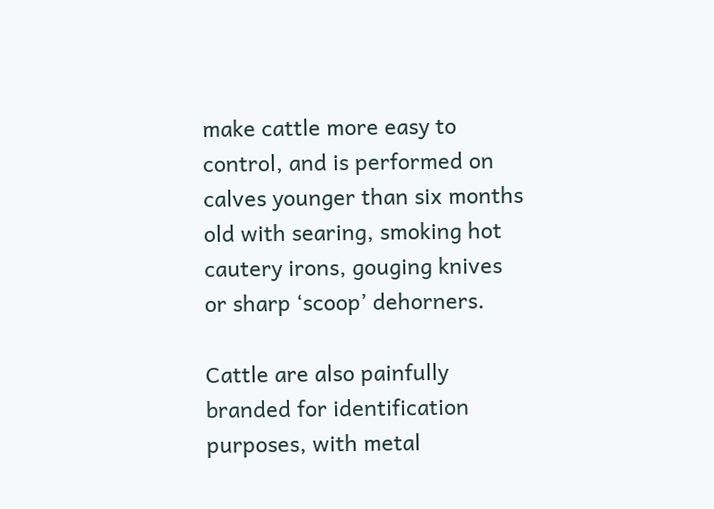make cattle more easy to control, and is performed on calves younger than six months old with searing, smoking hot cautery irons, gouging knives or sharp ‘scoop’ dehorners.

Cattle are also painfully branded for identification purposes, with metal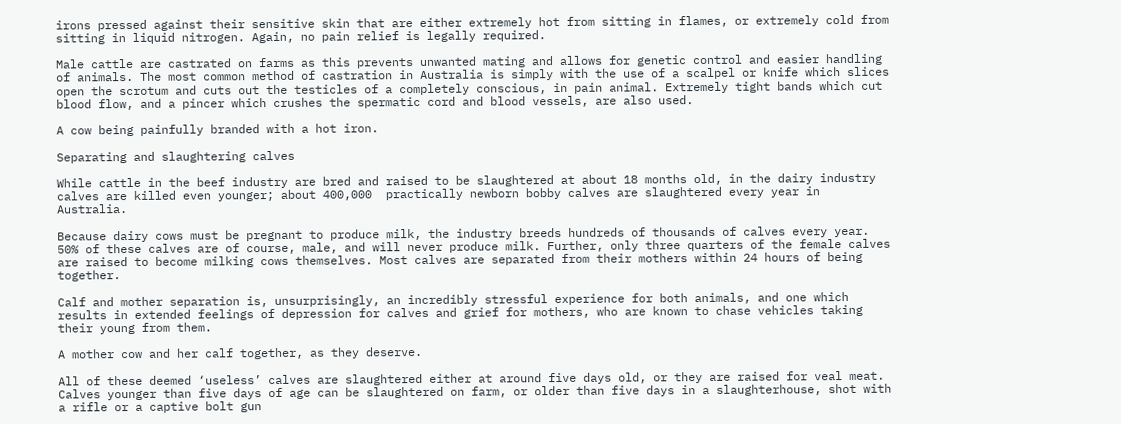irons pressed against their sensitive skin that are either extremely hot from sitting in flames, or extremely cold from sitting in liquid nitrogen. Again, no pain relief is legally required.

Male cattle are castrated on farms as this prevents unwanted mating and allows for genetic control and easier handling of animals. The most common method of castration in Australia is simply with the use of a scalpel or knife which slices open the scrotum and cuts out the testicles of a completely conscious, in pain animal. Extremely tight bands which cut blood flow, and a pincer which crushes the spermatic cord and blood vessels, are also used.

A cow being painfully branded with a hot iron.

Separating and slaughtering calves

While cattle in the beef industry are bred and raised to be slaughtered at about 18 months old, in the dairy industry calves are killed even younger; about 400,000  practically newborn bobby calves are slaughtered every year in Australia.

Because dairy cows must be pregnant to produce milk, the industry breeds hundreds of thousands of calves every year. 50% of these calves are of course, male, and will never produce milk. Further, only three quarters of the female calves are raised to become milking cows themselves. Most calves are separated from their mothers within 24 hours of being together.

Calf and mother separation is, unsurprisingly, an incredibly stressful experience for both animals, and one which results in extended feelings of depression for calves and grief for mothers, who are known to chase vehicles taking their young from them.

A mother cow and her calf together, as they deserve.

All of these deemed ‘useless’ calves are slaughtered either at around five days old, or they are raised for veal meat. Calves younger than five days of age can be slaughtered on farm, or older than five days in a slaughterhouse, shot with a rifle or a captive bolt gun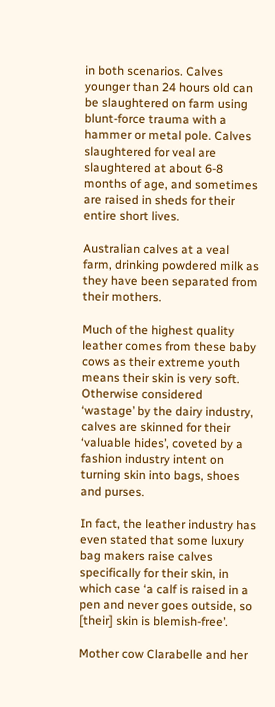in both scenarios. Calves younger than 24 hours old can be slaughtered on farm using blunt-force trauma with a hammer or metal pole. Calves slaughtered for veal are slaughtered at about 6-8 months of age, and sometimes are raised in sheds for their entire short lives.

Australian calves at a veal farm, drinking powdered milk as they have been separated from their mothers.

Much of the highest quality leather comes from these baby cows as their extreme youth means their skin is very soft. Otherwise considered ‘wastage’ by the dairy industry, calves are skinned for their ‘valuable hides’, coveted by a fashion industry intent on turning skin into bags, shoes and purses.

In fact, the leather industry has even stated that some luxury bag makers raise calves specifically for their skin, in which case ‘a calf is raised in a pen and never goes outside, so [their] skin is blemish-free’.

Mother cow Clarabelle and her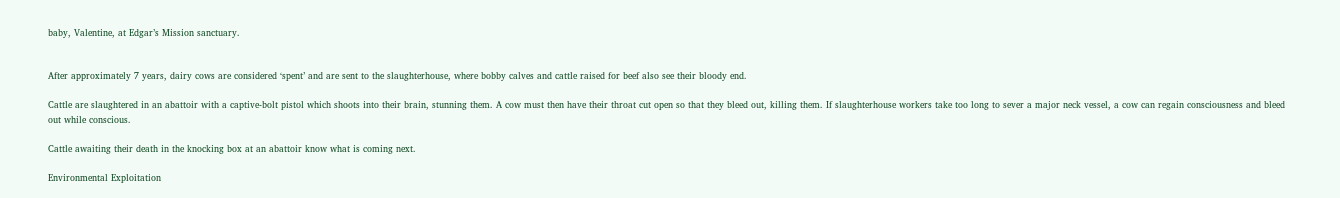baby, Valentine, at Edgar’s Mission sanctuary.


After approximately 7 years, dairy cows are considered ‘spent’ and are sent to the slaughterhouse, where bobby calves and cattle raised for beef also see their bloody end.

Cattle are slaughtered in an abattoir with a captive-bolt pistol which shoots into their brain, stunning them. A cow must then have their throat cut open so that they bleed out, killing them. If slaughterhouse workers take too long to sever a major neck vessel, a cow can regain consciousness and bleed out while conscious.

Cattle awaiting their death in the knocking box at an abattoir know what is coming next.

Environmental Exploitation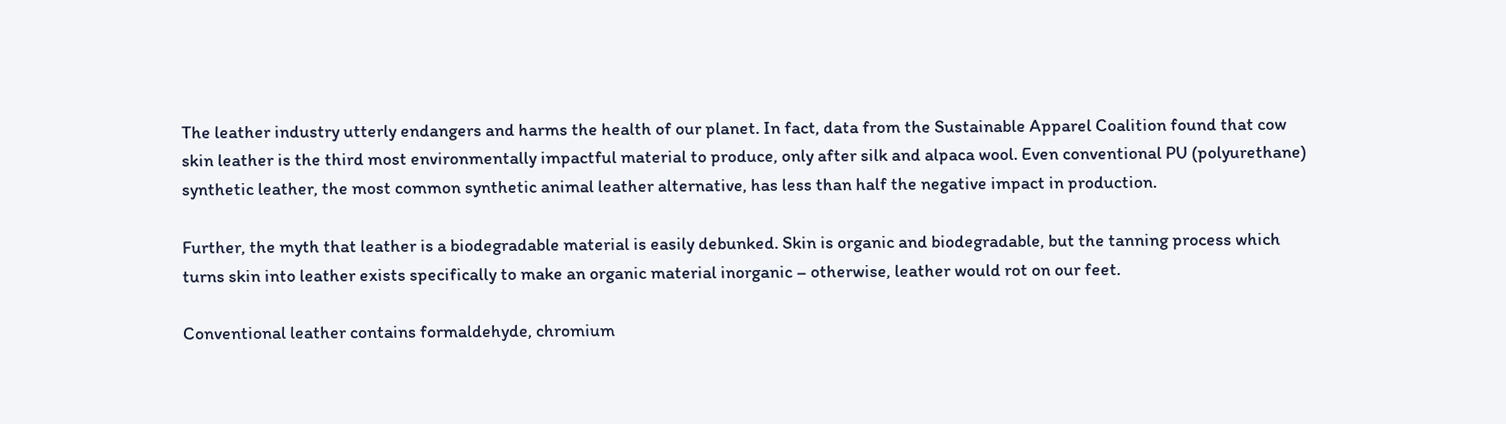The leather industry utterly endangers and harms the health of our planet. In fact, data from the Sustainable Apparel Coalition found that cow skin leather is the third most environmentally impactful material to produce, only after silk and alpaca wool. Even conventional PU (polyurethane) synthetic leather, the most common synthetic animal leather alternative, has less than half the negative impact in production.

Further, the myth that leather is a biodegradable material is easily debunked. Skin is organic and biodegradable, but the tanning process which turns skin into leather exists specifically to make an organic material inorganic – otherwise, leather would rot on our feet.

Conventional leather contains formaldehyde, chromium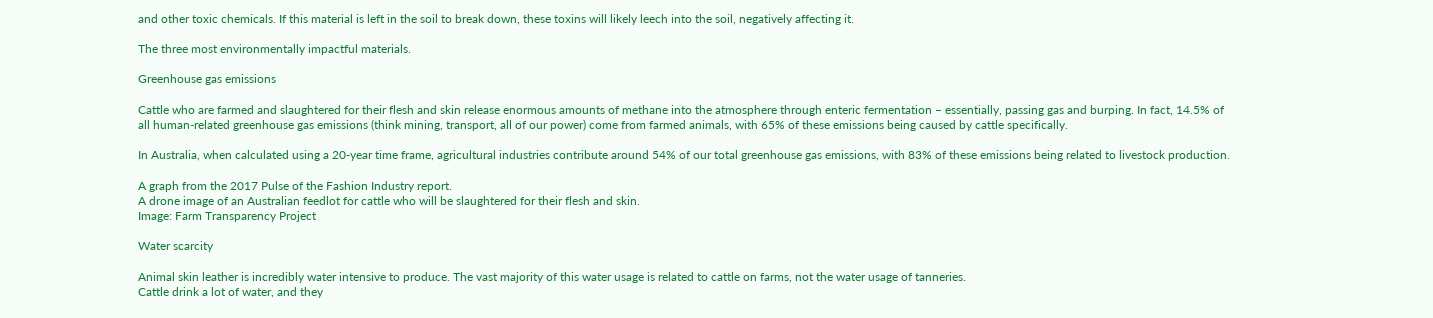and other toxic chemicals. If this material is left in the soil to break down, these toxins will likely leech into the soil, negatively affecting it.

The three most environmentally impactful materials.

Greenhouse gas emissions

Cattle who are farmed and slaughtered for their flesh and skin release enormous amounts of methane into the atmosphere through enteric fermentation – essentially, passing gas and burping. In fact, 14.5% of all human-related greenhouse gas emissions (think mining, transport, all of our power) come from farmed animals, with 65% of these emissions being caused by cattle specifically.

In Australia, when calculated using a 20-year time frame, agricultural industries contribute around 54% of our total greenhouse gas emissions, with 83% of these emissions being related to livestock production.

A graph from the 2017 Pulse of the Fashion Industry report.
A drone image of an Australian feedlot for cattle who will be slaughtered for their flesh and skin.
Image: Farm Transparency Project

Water scarcity

Animal skin leather is incredibly water intensive to produce. The vast majority of this water usage is related to cattle on farms, not the water usage of tanneries.
Cattle drink a lot of water, and they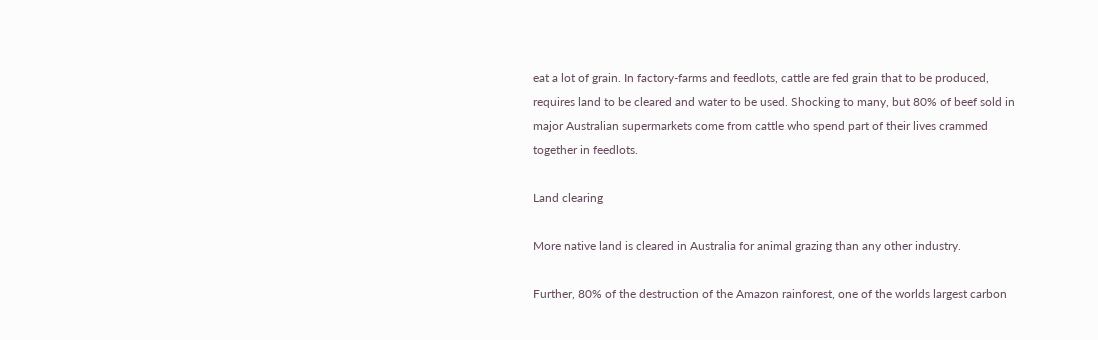eat a lot of grain. In factory-farms and feedlots, cattle are fed grain that to be produced, requires land to be cleared and water to be used. Shocking to many, but 80% of beef sold in major Australian supermarkets come from cattle who spend part of their lives crammed together in feedlots.

Land clearing

More native land is cleared in Australia for animal grazing than any other industry.

Further, 80% of the destruction of the Amazon rainforest, one of the worlds largest carbon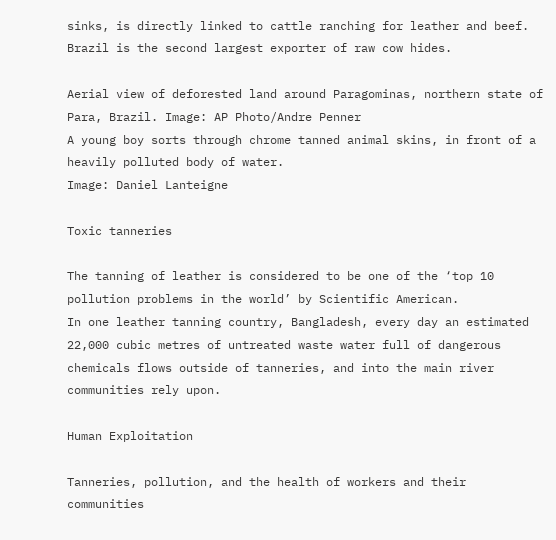sinks, is directly linked to cattle ranching for leather and beef. Brazil is the second largest exporter of raw cow hides.

Aerial view of deforested land around Paragominas, northern state of Para, Brazil. Image: AP Photo/Andre Penner
A young boy sorts through chrome tanned animal skins, in front of a heavily polluted body of water.
Image: Daniel Lanteigne

Toxic tanneries

The tanning of leather is considered to be one of the ‘top 10 pollution problems in the world’ by Scientific American.
In one leather tanning country, Bangladesh, every day an estimated 22,000 cubic metres of untreated waste water full of dangerous chemicals flows outside of tanneries, and into the main river communities rely upon.

Human Exploitation

Tanneries, pollution, and the health of workers and their communities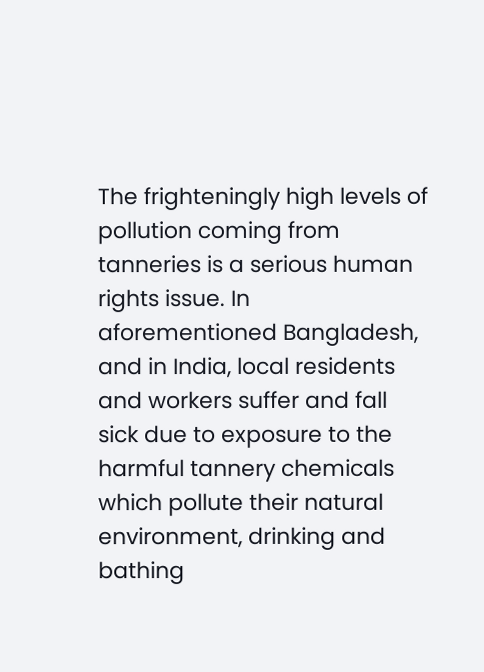The frighteningly high levels of pollution coming from tanneries is a serious human rights issue. In aforementioned Bangladesh, and in India, local residents and workers suffer and fall sick due to exposure to the harmful tannery chemicals which pollute their natural environment, drinking and bathing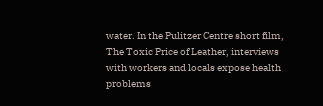water. In the Pulitzer Centre short film, The Toxic Price of Leather, interviews with workers and locals expose health problems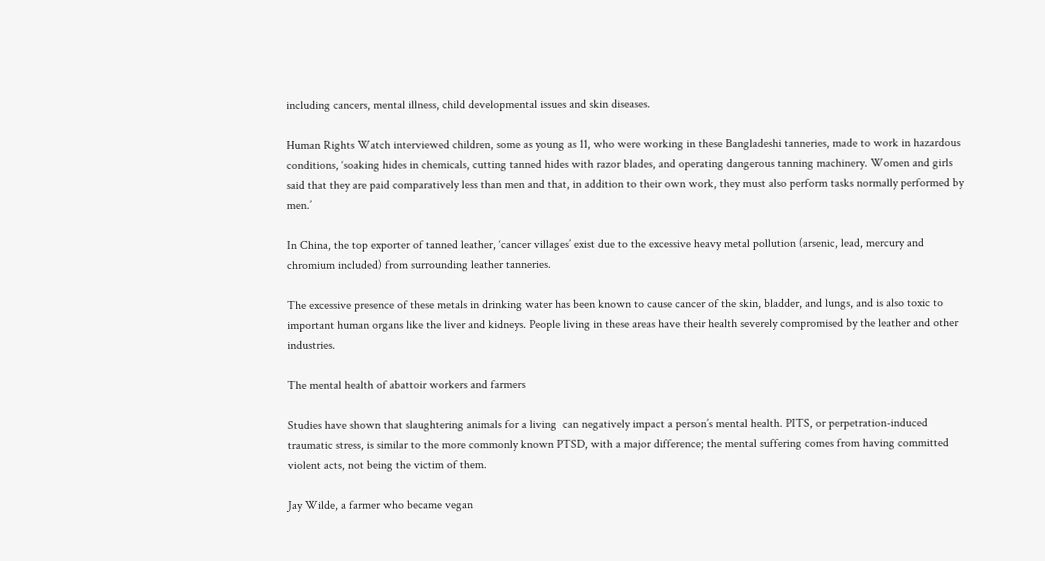including cancers, mental illness, child developmental issues and skin diseases.

Human Rights Watch interviewed children, some as young as 11, who were working in these Bangladeshi tanneries, made to work in hazardous conditions, ‘soaking hides in chemicals, cutting tanned hides with razor blades, and operating dangerous tanning machinery. Women and girls said that they are paid comparatively less than men and that, in addition to their own work, they must also perform tasks normally performed by men.’

In China, the top exporter of tanned leather, ‘cancer villages’ exist due to the excessive heavy metal pollution (arsenic, lead, mercury and chromium included) from surrounding leather tanneries.

The excessive presence of these metals in drinking water has been known to cause cancer of the skin, bladder, and lungs, and is also toxic to important human organs like the liver and kidneys. People living in these areas have their health severely compromised by the leather and other industries.

The mental health of abattoir workers and farmers

Studies have shown that slaughtering animals for a living  can negatively impact a person’s mental health. PITS, or perpetration-induced traumatic stress, is similar to the more commonly known PTSD, with a major difference; the mental suffering comes from having committed violent acts, not being the victim of them.

Jay Wilde, a farmer who became vegan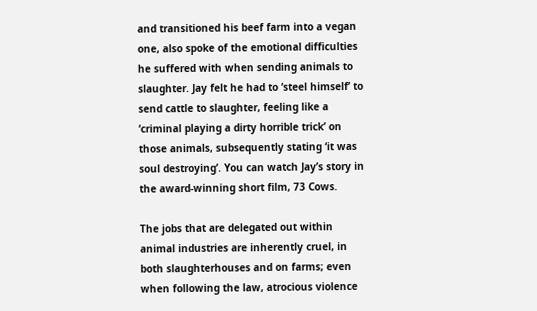and transitioned his beef farm into a vegan one, also spoke of the emotional difficulties he suffered with when sending animals to slaughter. Jay felt he had to ‘steel himself’ to send cattle to slaughter, feeling like a ‘criminal playing a dirty horrible trick’ on those animals, subsequently stating ‘it was soul destroying’. You can watch Jay’s story in the award-winning short film, 73 Cows.

The jobs that are delegated out within animal industries are inherently cruel, in both slaughterhouses and on farms; even when following the law, atrocious violence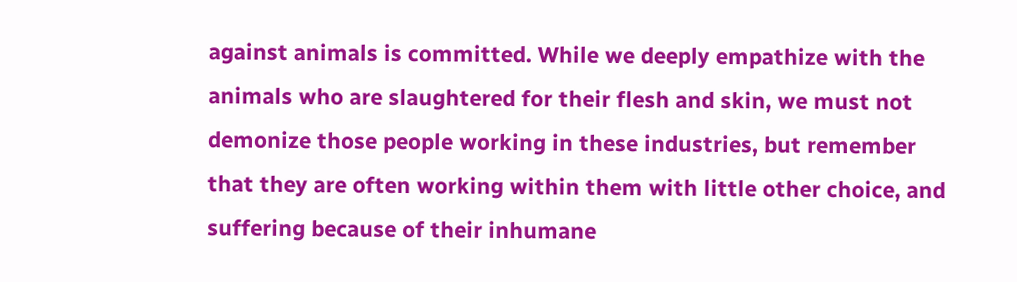against animals is committed. While we deeply empathize with the animals who are slaughtered for their flesh and skin, we must not demonize those people working in these industries, but remember that they are often working within them with little other choice, and suffering because of their inhumane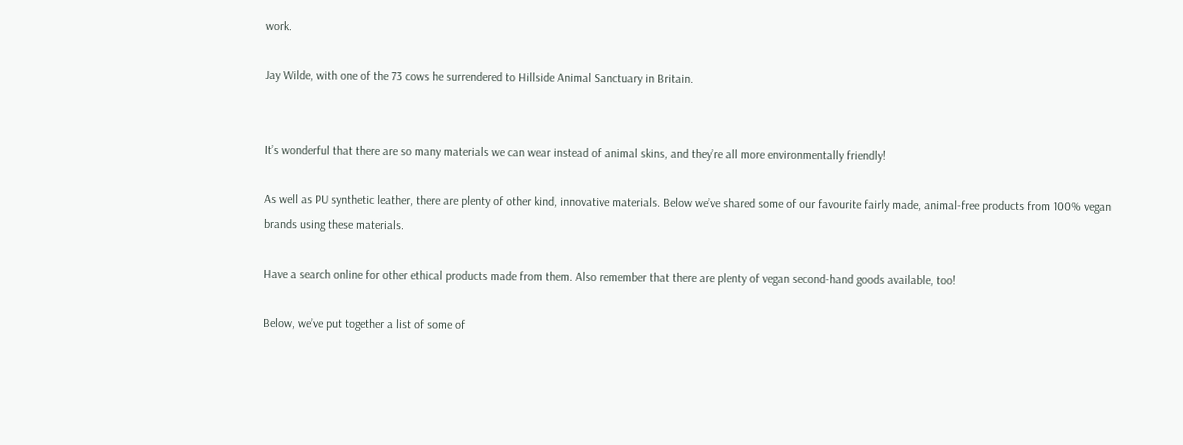work.

Jay Wilde, with one of the 73 cows he surrendered to Hillside Animal Sanctuary in Britain.


It’s wonderful that there are so many materials we can wear instead of animal skins, and they’re all more environmentally friendly!

As well as PU synthetic leather, there are plenty of other kind, innovative materials. Below we’ve shared some of our favourite fairly made, animal-free products from 100% vegan brands using these materials.

Have a search online for other ethical products made from them. Also remember that there are plenty of vegan second-hand goods available, too!

Below, we’ve put together a list of some of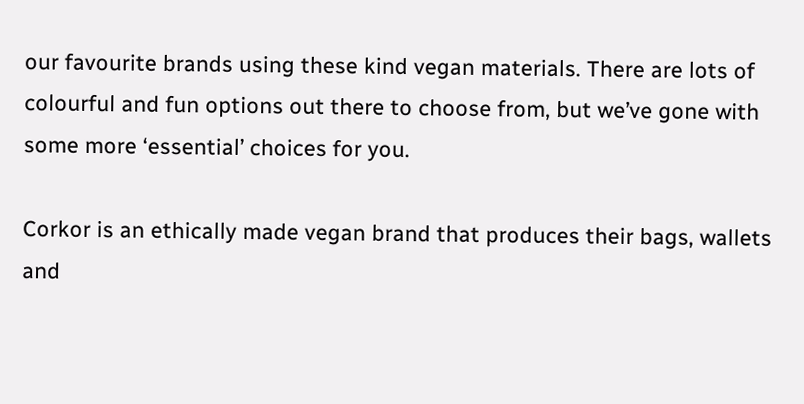our favourite brands using these kind vegan materials. There are lots of colourful and fun options out there to choose from, but we’ve gone with some more ‘essential’ choices for you.

Corkor is an ethically made vegan brand that produces their bags, wallets and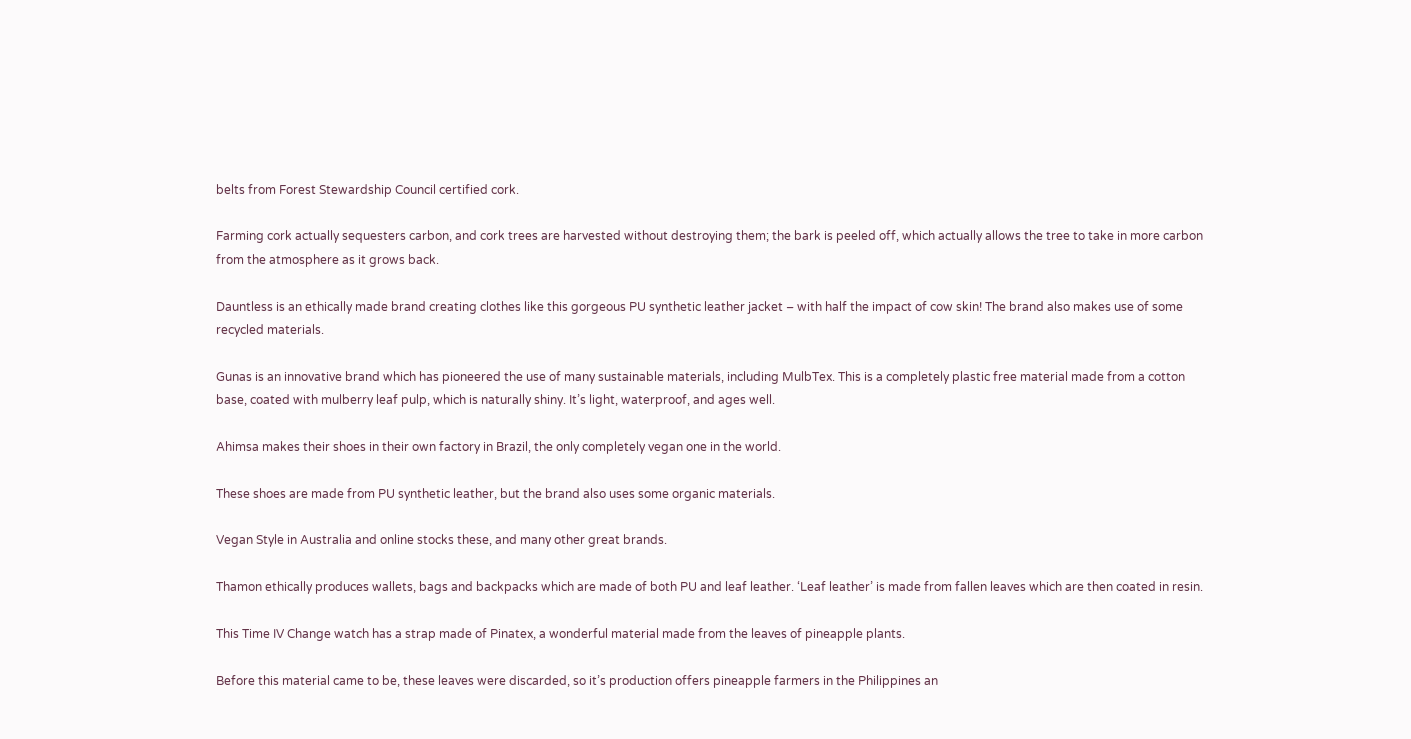belts from Forest Stewardship Council certified cork.

Farming cork actually sequesters carbon, and cork trees are harvested without destroying them; the bark is peeled off, which actually allows the tree to take in more carbon from the atmosphere as it grows back.

Dauntless is an ethically made brand creating clothes like this gorgeous PU synthetic leather jacket – with half the impact of cow skin! The brand also makes use of some recycled materials.

Gunas is an innovative brand which has pioneered the use of many sustainable materials, including MulbTex. This is a completely plastic free material made from a cotton base, coated with mulberry leaf pulp, which is naturally shiny. It’s light, waterproof, and ages well.

Ahimsa makes their shoes in their own factory in Brazil, the only completely vegan one in the world.

These shoes are made from PU synthetic leather, but the brand also uses some organic materials.

Vegan Style in Australia and online stocks these, and many other great brands.

Thamon ethically produces wallets, bags and backpacks which are made of both PU and leaf leather. ‘Leaf leather’ is made from fallen leaves which are then coated in resin.

This Time IV Change watch has a strap made of Pinatex, a wonderful material made from the leaves of pineapple plants.

Before this material came to be, these leaves were discarded, so it’s production offers pineapple farmers in the Philippines an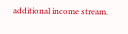additional income stream.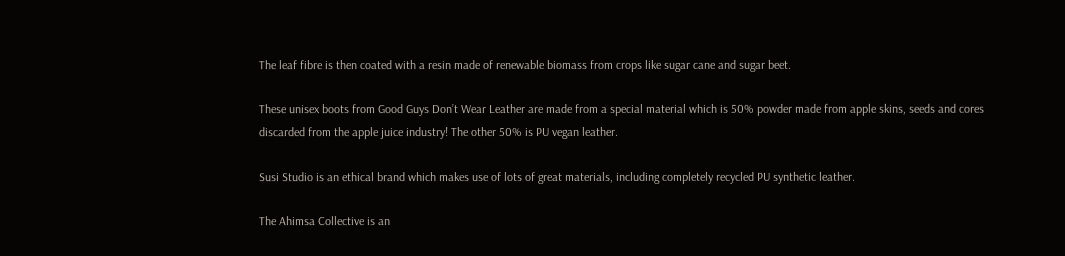The leaf fibre is then coated with a resin made of renewable biomass from crops like sugar cane and sugar beet.

These unisex boots from Good Guys Don’t Wear Leather are made from a special material which is 50% powder made from apple skins, seeds and cores discarded from the apple juice industry! The other 50% is PU vegan leather.

Susi Studio is an ethical brand which makes use of lots of great materials, including completely recycled PU synthetic leather.

The Ahimsa Collective is an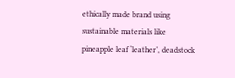ethically made brand using sustainable materials like pineapple leaf ‘leather’, deadstock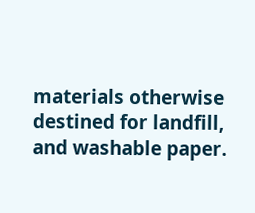materials otherwise destined for landfill, and washable paper.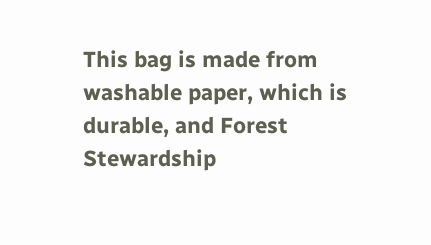This bag is made from washable paper, which is durable, and Forest Stewardship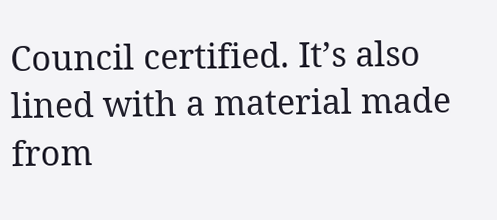Council certified. It’s also lined with a material made from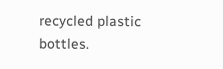recycled plastic bottles.